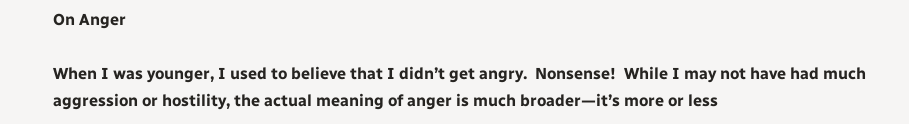On Anger

When I was younger, I used to believe that I didn’t get angry.  Nonsense!  While I may not have had much aggression or hostility, the actual meaning of anger is much broader—it’s more or less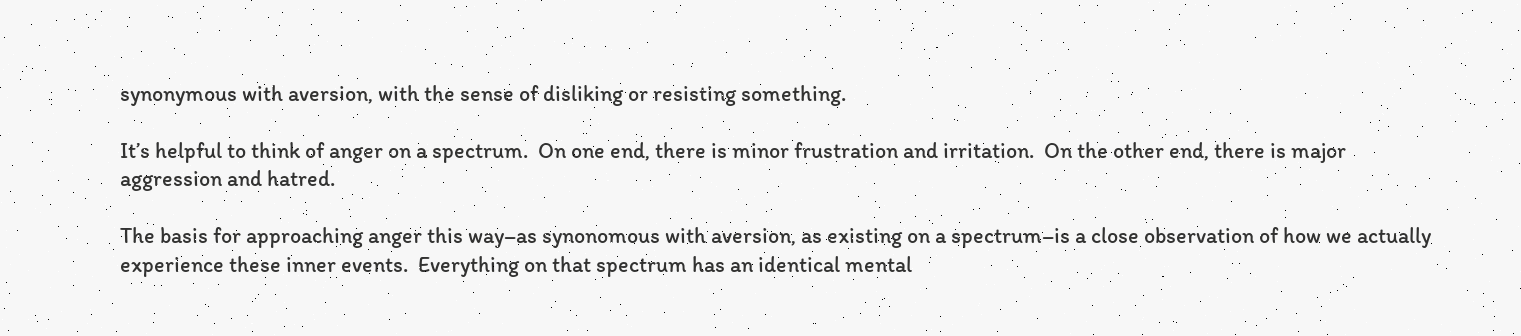synonymous with aversion, with the sense of disliking or resisting something.

It’s helpful to think of anger on a spectrum.  On one end, there is minor frustration and irritation.  On the other end, there is major aggression and hatred.

The basis for approaching anger this way–as synonomous with aversion, as existing on a spectrum–is a close observation of how we actually experience these inner events.  Everything on that spectrum has an identical mental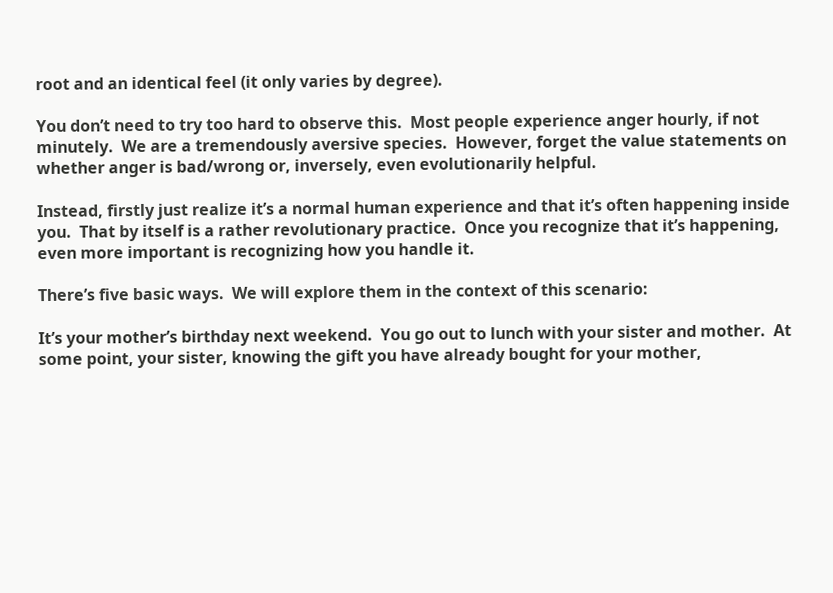root and an identical feel (it only varies by degree).

You don’t need to try too hard to observe this.  Most people experience anger hourly, if not minutely.  We are a tremendously aversive species.  However, forget the value statements on whether anger is bad/wrong or, inversely, even evolutionarily helpful.

Instead, firstly just realize it’s a normal human experience and that it’s often happening inside you.  That by itself is a rather revolutionary practice.  Once you recognize that it’s happening, even more important is recognizing how you handle it.

There’s five basic ways.  We will explore them in the context of this scenario:

It’s your mother’s birthday next weekend.  You go out to lunch with your sister and mother.  At some point, your sister, knowing the gift you have already bought for your mother,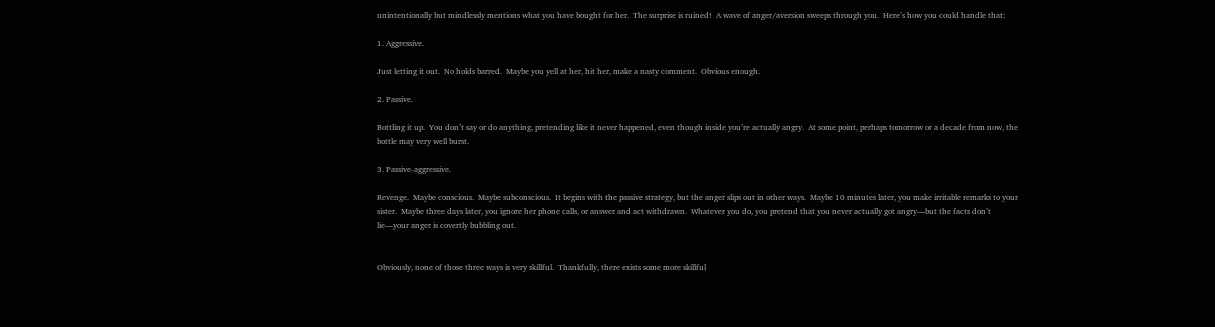unintentionally but mindlessly mentions what you have bought for her.  The surprise is ruined!  A wave of anger/aversion sweeps through you.  Here’s how you could handle that:

1. Aggressive.

Just letting it out.  No holds barred.  Maybe you yell at her, hit her, make a nasty comment.  Obvious enough.

2. Passive.

Bottling it up.  You don’t say or do anything, pretending like it never happened, even though inside you’re actually angry.  At some point, perhaps tomorrow or a decade from now, the bottle may very well burst.

3. Passive-aggressive.

Revenge.  Maybe conscious.  Maybe subconscious.  It begins with the passive strategy, but the anger slips out in other ways.  Maybe 10 minutes later, you make irritable remarks to your sister.  Maybe three days later, you ignore her phone calls, or answer and act withdrawn.  Whatever you do, you pretend that you never actually got angry—but the facts don’t lie—your anger is covertly bubbling out.


Obviously, none of those three ways is very skillful.  Thankfully, there exists some more skillful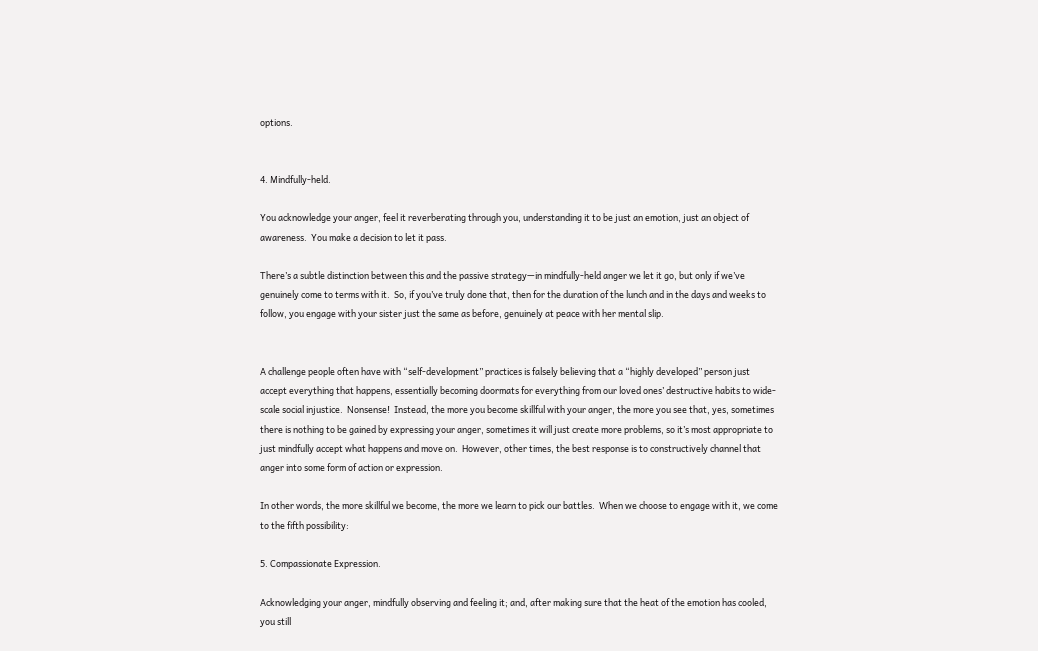options.


4. Mindfully-held.

You acknowledge your anger, feel it reverberating through you, understanding it to be just an emotion, just an object of awareness.  You make a decision to let it pass.

There’s a subtle distinction between this and the passive strategy—in mindfully-held anger we let it go, but only if we’ve genuinely come to terms with it.  So, if you’ve truly done that, then for the duration of the lunch and in the days and weeks to follow, you engage with your sister just the same as before, genuinely at peace with her mental slip.


A challenge people often have with “self-development” practices is falsely believing that a “highly developed” person just accept everything that happens, essentially becoming doormats for everything from our loved ones’ destructive habits to wide-scale social injustice.  Nonsense!  Instead, the more you become skillful with your anger, the more you see that, yes, sometimes there is nothing to be gained by expressing your anger, sometimes it will just create more problems, so it’s most appropriate to just mindfully accept what happens and move on.  However, other times, the best response is to constructively channel that anger into some form of action or expression.

In other words, the more skillful we become, the more we learn to pick our battles.  When we choose to engage with it, we come to the fifth possibility:

5. Compassionate Expression.

Acknowledging your anger, mindfully observing and feeling it; and, after making sure that the heat of the emotion has cooled, you still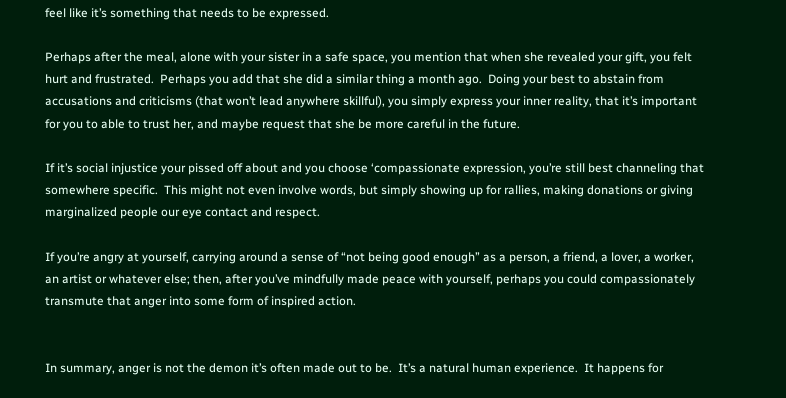feel like it’s something that needs to be expressed.

Perhaps after the meal, alone with your sister in a safe space, you mention that when she revealed your gift, you felt hurt and frustrated.  Perhaps you add that she did a similar thing a month ago.  Doing your best to abstain from accusations and criticisms (that won’t lead anywhere skillful), you simply express your inner reality, that it’s important for you to able to trust her, and maybe request that she be more careful in the future.

If it’s social injustice your pissed off about and you choose ‘compassionate expression, you’re still best channeling that somewhere specific.  This might not even involve words, but simply showing up for rallies, making donations or giving marginalized people our eye contact and respect.

If you’re angry at yourself, carrying around a sense of “not being good enough” as a person, a friend, a lover, a worker, an artist or whatever else; then, after you’ve mindfully made peace with yourself, perhaps you could compassionately transmute that anger into some form of inspired action.


In summary, anger is not the demon it’s often made out to be.  It’s a natural human experience.  It happens for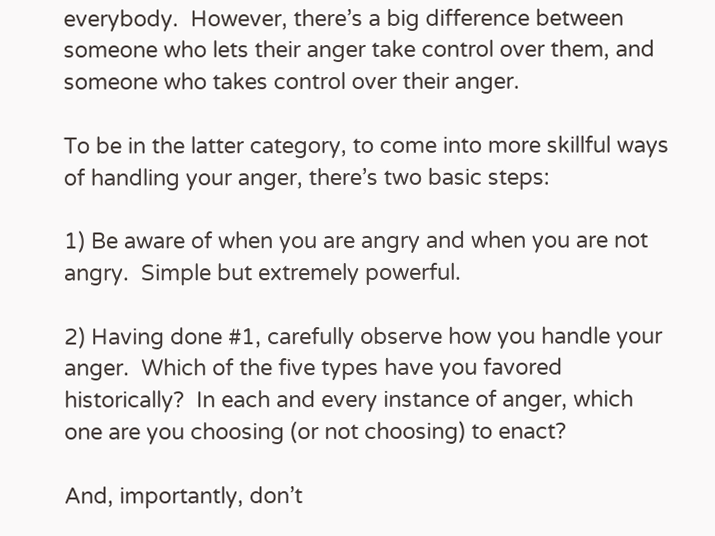everybody.  However, there’s a big difference between someone who lets their anger take control over them, and someone who takes control over their anger.

To be in the latter category, to come into more skillful ways of handling your anger, there’s two basic steps:

1) Be aware of when you are angry and when you are not angry.  Simple but extremely powerful.

2) Having done #1, carefully observe how you handle your anger.  Which of the five types have you favored historically?  In each and every instance of anger, which one are you choosing (or not choosing) to enact?

And, importantly, don’t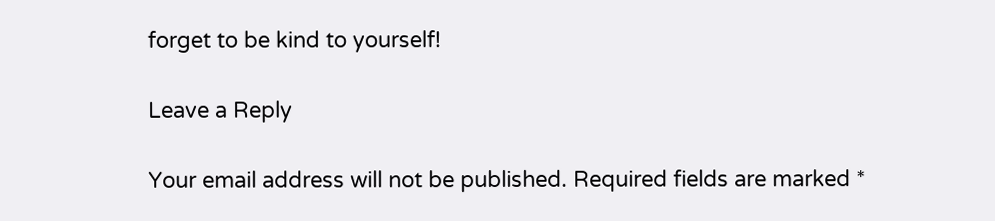forget to be kind to yourself!

Leave a Reply

Your email address will not be published. Required fields are marked *